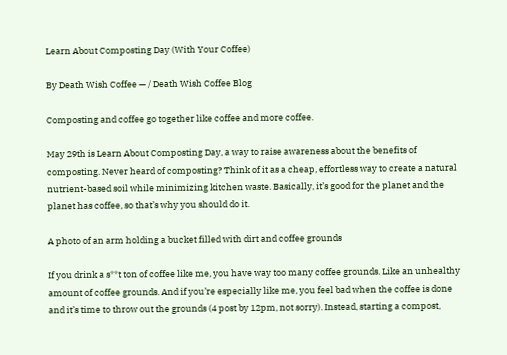Learn About Composting Day (With Your Coffee)

By Death Wish Coffee — / Death Wish Coffee Blog

Composting and coffee go together like coffee and more coffee.

May 29th is Learn About Composting Day, a way to raise awareness about the benefits of composting. Never heard of composting? Think of it as a cheap, effortless way to create a natural nutrient-based soil while minimizing kitchen waste. Basically, it’s good for the planet and the planet has coffee, so that’s why you should do it.

A photo of an arm holding a bucket filled with dirt and coffee grounds

If you drink a s**t ton of coffee like me, you have way too many coffee grounds. Like an unhealthy amount of coffee grounds. And if you’re especially like me, you feel bad when the coffee is done and it’s time to throw out the grounds (4 post by 12pm, not sorry). Instead, starting a compost,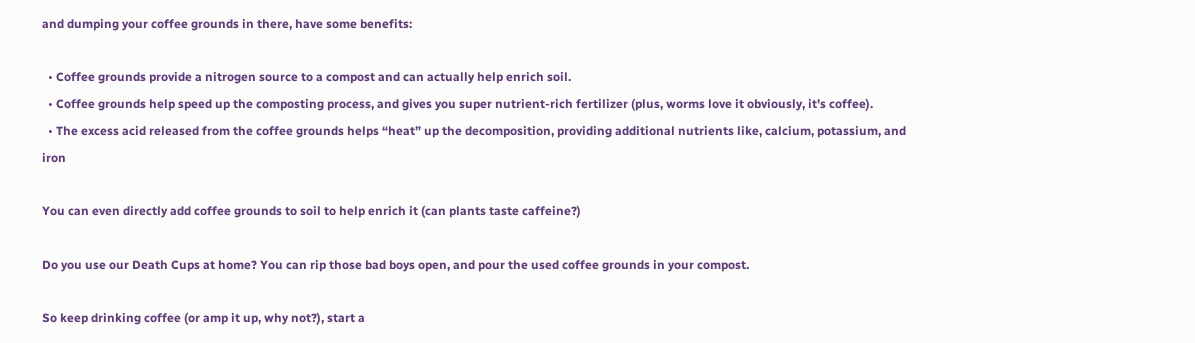and dumping your coffee grounds in there, have some benefits:

  • Coffee grounds provide a nitrogen source to a compost and can actually help enrich soil.
  • Coffee grounds help speed up the composting process, and gives you super nutrient-rich fertilizer (plus, worms love it obviously, it’s coffee).
  • The excess acid released from the coffee grounds helps “heat” up the decomposition, providing additional nutrients like, calcium, potassium, and iron

You can even directly add coffee grounds to soil to help enrich it (can plants taste caffeine?)

Do you use our Death Cups at home? You can rip those bad boys open, and pour the used coffee grounds in your compost.

So keep drinking coffee (or amp it up, why not?), start a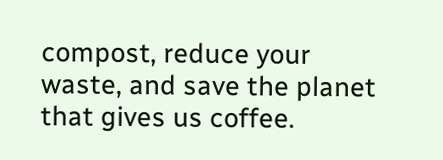compost, reduce your waste, and save the planet that gives us coffee.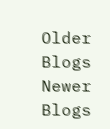Older Blogs Newer Blogs